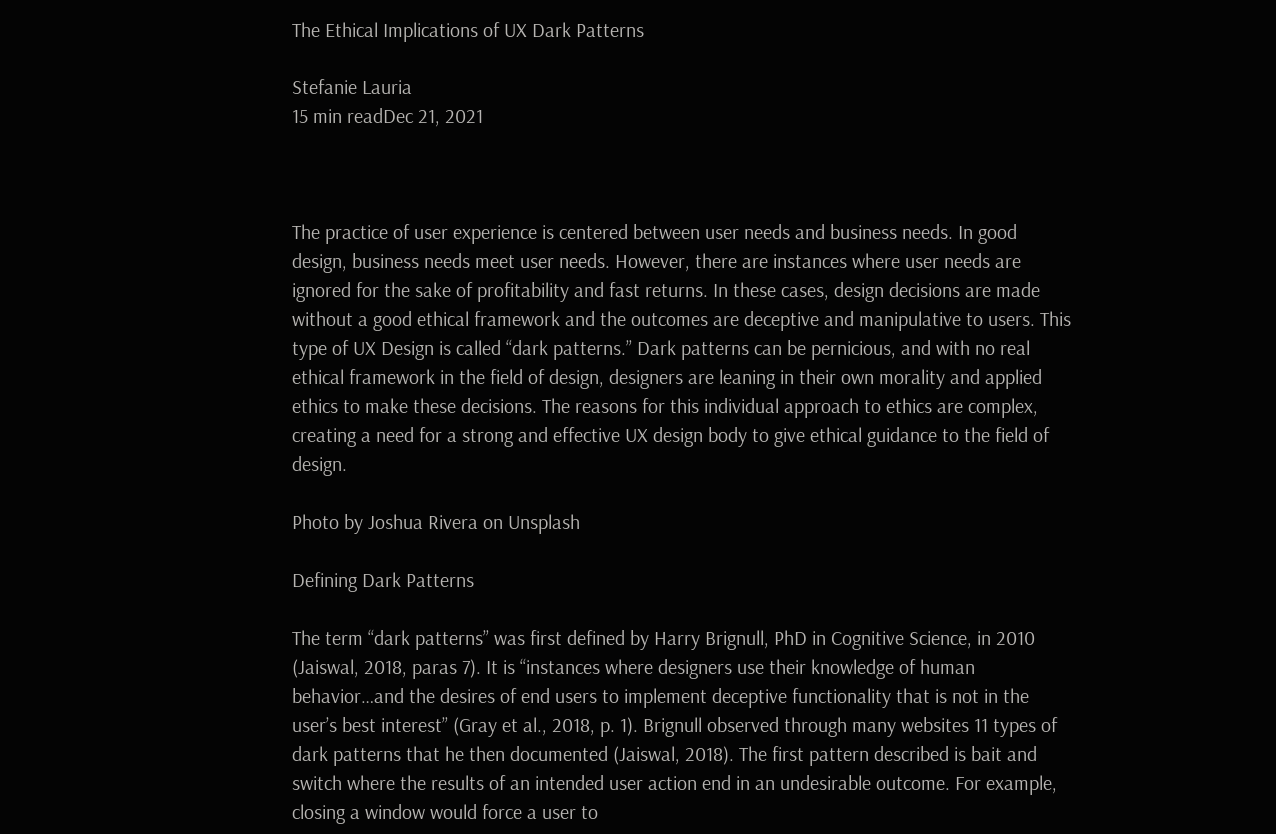The Ethical Implications of UX Dark Patterns

Stefanie Lauria
15 min readDec 21, 2021



The practice of user experience is centered between user needs and business needs. In good design, business needs meet user needs. However, there are instances where user needs are ignored for the sake of profitability and fast returns. In these cases, design decisions are made without a good ethical framework and the outcomes are deceptive and manipulative to users. This type of UX Design is called “dark patterns.” Dark patterns can be pernicious, and with no real ethical framework in the field of design, designers are leaning in their own morality and applied ethics to make these decisions. The reasons for this individual approach to ethics are complex, creating a need for a strong and effective UX design body to give ethical guidance to the field of design.

Photo by Joshua Rivera on Unsplash

Defining Dark Patterns

The term “dark patterns” was first defined by Harry Brignull, PhD in Cognitive Science, in 2010 (Jaiswal, 2018, paras 7). It is “instances where designers use their knowledge of human behavior…and the desires of end users to implement deceptive functionality that is not in the user’s best interest” (Gray et al., 2018, p. 1). Brignull observed through many websites 11 types of dark patterns that he then documented (Jaiswal, 2018). The first pattern described is bait and switch where the results of an intended user action end in an undesirable outcome. For example, closing a window would force a user to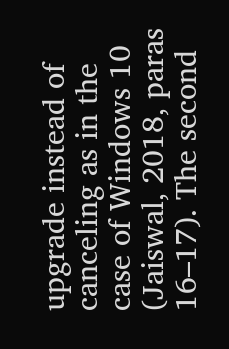upgrade instead of canceling as in the case of Windows 10 (Jaiswal, 2018, paras 16–17). The second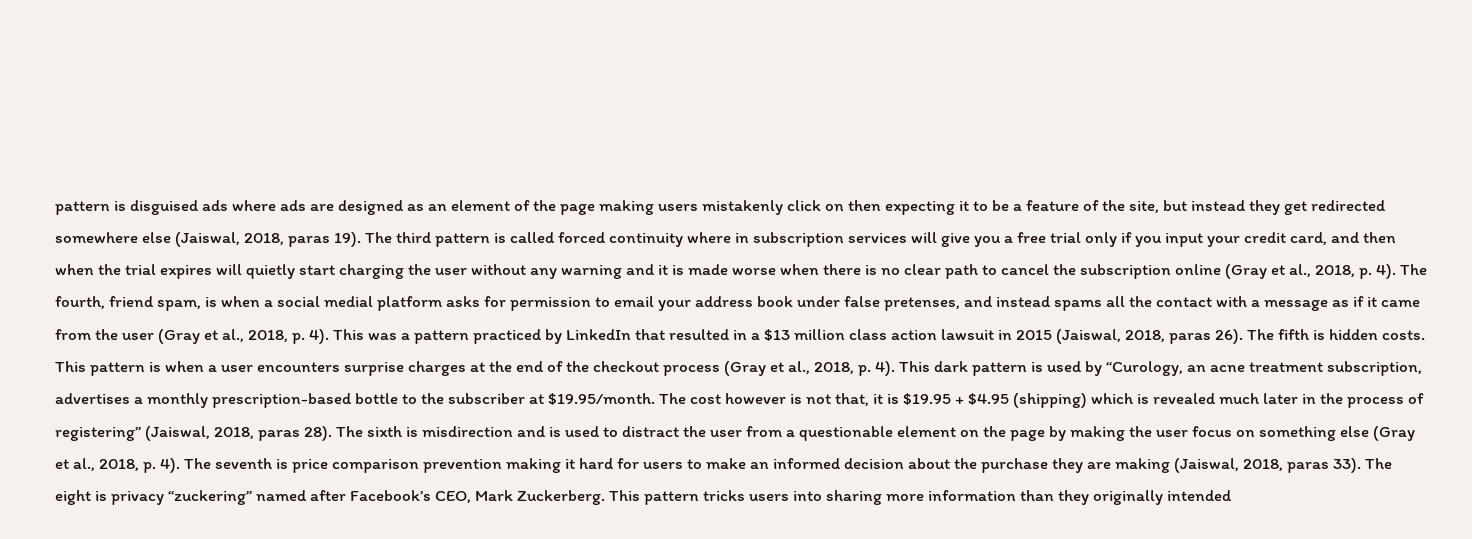pattern is disguised ads where ads are designed as an element of the page making users mistakenly click on then expecting it to be a feature of the site, but instead they get redirected somewhere else (Jaiswal, 2018, paras 19). The third pattern is called forced continuity where in subscription services will give you a free trial only if you input your credit card, and then when the trial expires will quietly start charging the user without any warning and it is made worse when there is no clear path to cancel the subscription online (Gray et al., 2018, p. 4). The fourth, friend spam, is when a social medial platform asks for permission to email your address book under false pretenses, and instead spams all the contact with a message as if it came from the user (Gray et al., 2018, p. 4). This was a pattern practiced by LinkedIn that resulted in a $13 million class action lawsuit in 2015 (Jaiswal, 2018, paras 26). The fifth is hidden costs. This pattern is when a user encounters surprise charges at the end of the checkout process (Gray et al., 2018, p. 4). This dark pattern is used by “Curology, an acne treatment subscription, advertises a monthly prescription-based bottle to the subscriber at $19.95/month. The cost however is not that, it is $19.95 + $4.95 (shipping) which is revealed much later in the process of registering” (Jaiswal, 2018, paras 28). The sixth is misdirection and is used to distract the user from a questionable element on the page by making the user focus on something else (Gray et al., 2018, p. 4). The seventh is price comparison prevention making it hard for users to make an informed decision about the purchase they are making (Jaiswal, 2018, paras 33). The eight is privacy “zuckering” named after Facebook’s CEO, Mark Zuckerberg. This pattern tricks users into sharing more information than they originally intended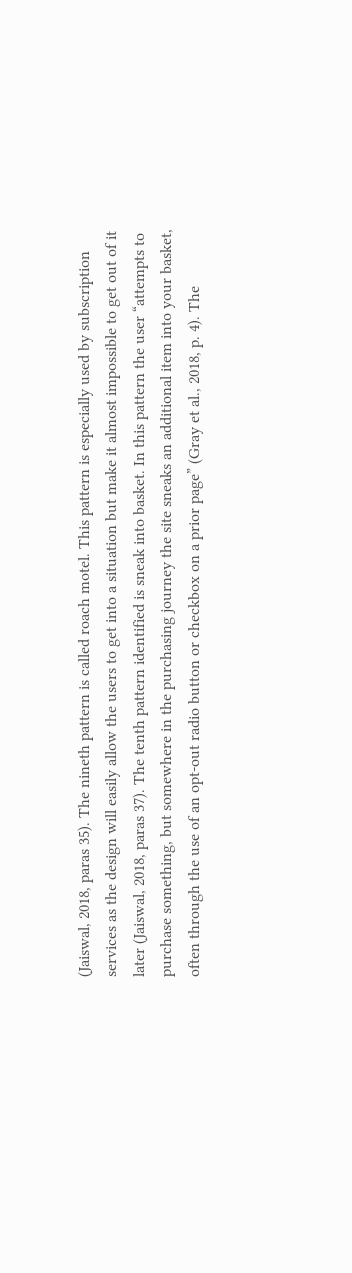(Jaiswal, 2018, paras 35). The nineth pattern is called roach motel. This pattern is especially used by subscription services as the design will easily allow the users to get into a situation but make it almost impossible to get out of it later (Jaiswal, 2018, paras 37). The tenth pattern identified is sneak into basket. In this pattern the user “attempts to purchase something, but somewhere in the purchasing journey the site sneaks an additional item into your basket, often through the use of an opt-out radio button or checkbox on a prior page” (Gray et al., 2018, p. 4). The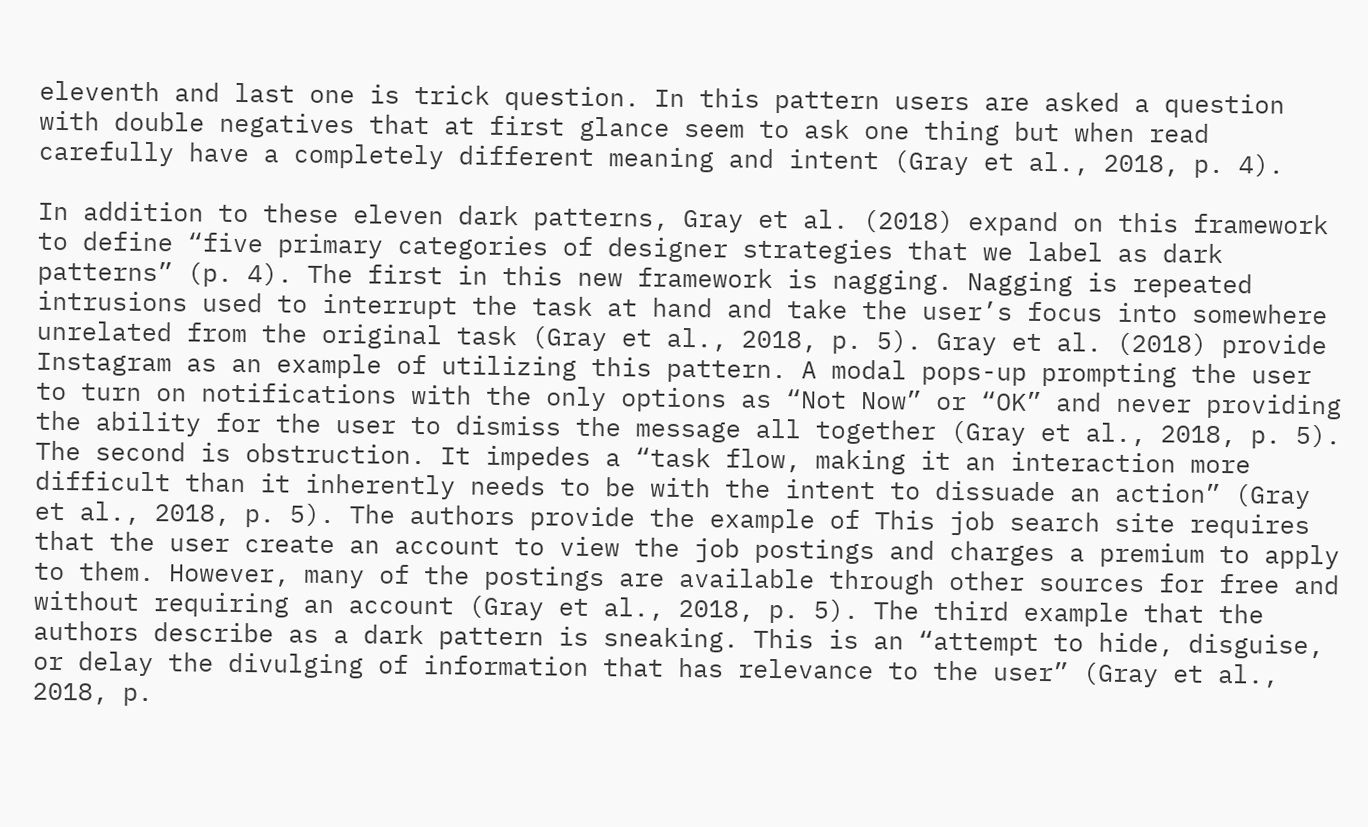eleventh and last one is trick question. In this pattern users are asked a question with double negatives that at first glance seem to ask one thing but when read carefully have a completely different meaning and intent (Gray et al., 2018, p. 4).

In addition to these eleven dark patterns, Gray et al. (2018) expand on this framework to define “five primary categories of designer strategies that we label as dark patterns” (p. 4). The first in this new framework is nagging. Nagging is repeated intrusions used to interrupt the task at hand and take the user’s focus into somewhere unrelated from the original task (Gray et al., 2018, p. 5). Gray et al. (2018) provide Instagram as an example of utilizing this pattern. A modal pops-up prompting the user to turn on notifications with the only options as “Not Now” or “OK” and never providing the ability for the user to dismiss the message all together (Gray et al., 2018, p. 5). The second is obstruction. It impedes a “task flow, making it an interaction more difficult than it inherently needs to be with the intent to dissuade an action” (Gray et al., 2018, p. 5). The authors provide the example of This job search site requires that the user create an account to view the job postings and charges a premium to apply to them. However, many of the postings are available through other sources for free and without requiring an account (Gray et al., 2018, p. 5). The third example that the authors describe as a dark pattern is sneaking. This is an “attempt to hide, disguise, or delay the divulging of information that has relevance to the user” (Gray et al., 2018, p.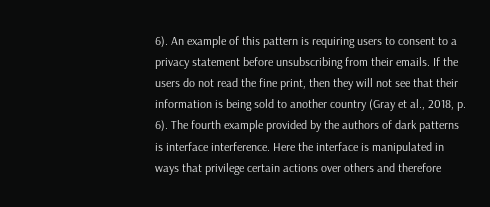6). An example of this pattern is requiring users to consent to a privacy statement before unsubscribing from their emails. If the users do not read the fine print, then they will not see that their information is being sold to another country (Gray et al., 2018, p. 6). The fourth example provided by the authors of dark patterns is interface interference. Here the interface is manipulated in ways that privilege certain actions over others and therefore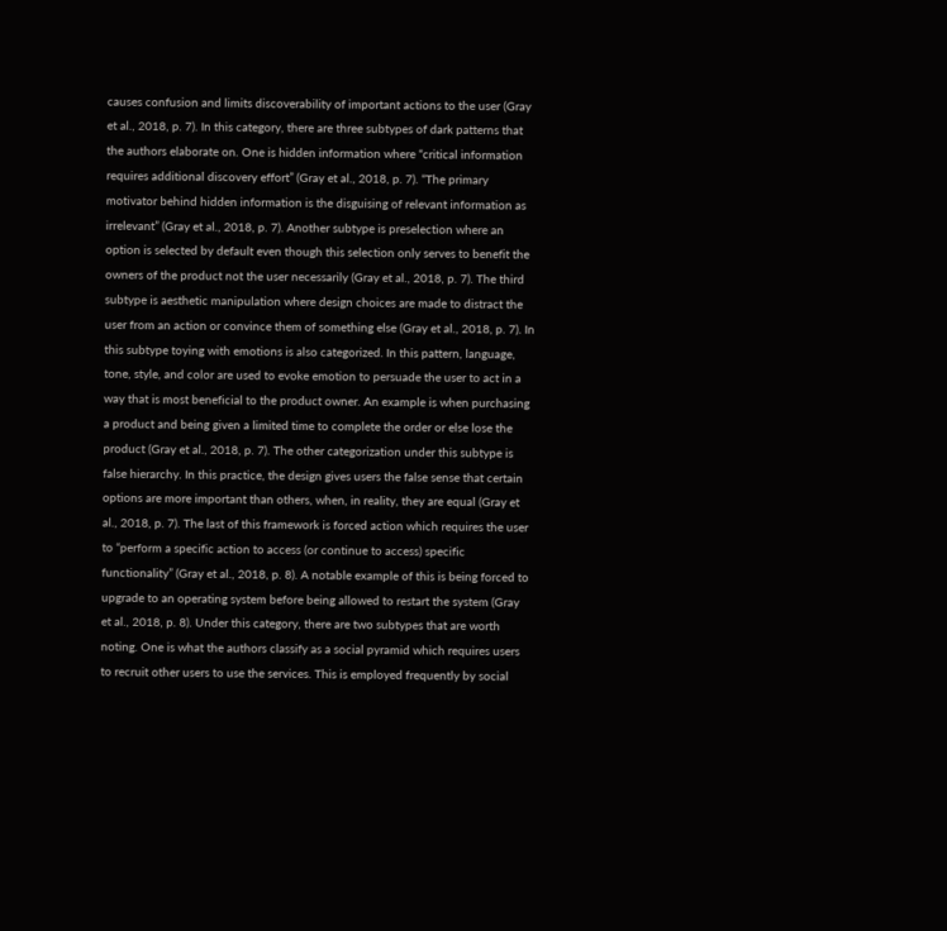causes confusion and limits discoverability of important actions to the user (Gray et al., 2018, p. 7). In this category, there are three subtypes of dark patterns that the authors elaborate on. One is hidden information where “critical information requires additional discovery effort” (Gray et al., 2018, p. 7). “The primary motivator behind hidden information is the disguising of relevant information as irrelevant” (Gray et al., 2018, p. 7). Another subtype is preselection where an option is selected by default even though this selection only serves to benefit the owners of the product not the user necessarily (Gray et al., 2018, p. 7). The third subtype is aesthetic manipulation where design choices are made to distract the user from an action or convince them of something else (Gray et al., 2018, p. 7). In this subtype toying with emotions is also categorized. In this pattern, language, tone, style, and color are used to evoke emotion to persuade the user to act in a way that is most beneficial to the product owner. An example is when purchasing a product and being given a limited time to complete the order or else lose the product (Gray et al., 2018, p. 7). The other categorization under this subtype is false hierarchy. In this practice, the design gives users the false sense that certain options are more important than others, when, in reality, they are equal (Gray et al., 2018, p. 7). The last of this framework is forced action which requires the user to “perform a specific action to access (or continue to access) specific functionality” (Gray et al., 2018, p. 8). A notable example of this is being forced to upgrade to an operating system before being allowed to restart the system (Gray et al., 2018, p. 8). Under this category, there are two subtypes that are worth noting. One is what the authors classify as a social pyramid which requires users to recruit other users to use the services. This is employed frequently by social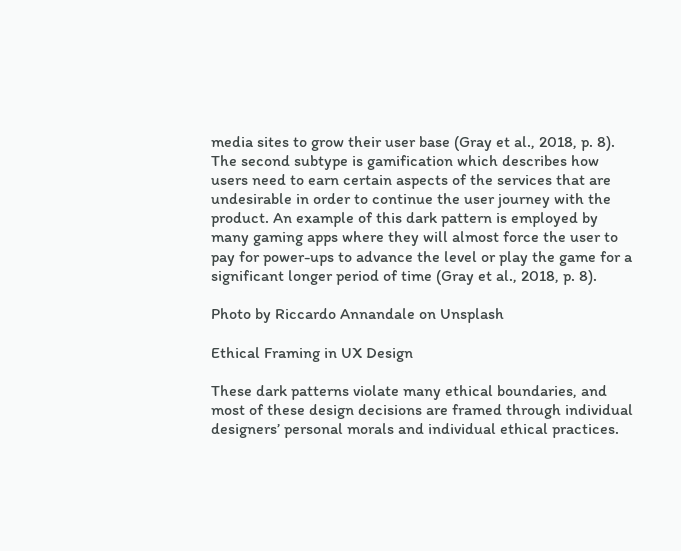media sites to grow their user base (Gray et al., 2018, p. 8). The second subtype is gamification which describes how users need to earn certain aspects of the services that are undesirable in order to continue the user journey with the product. An example of this dark pattern is employed by many gaming apps where they will almost force the user to pay for power-ups to advance the level or play the game for a significant longer period of time (Gray et al., 2018, p. 8).

Photo by Riccardo Annandale on Unsplash

Ethical Framing in UX Design

These dark patterns violate many ethical boundaries, and most of these design decisions are framed through individual designers’ personal morals and individual ethical practices.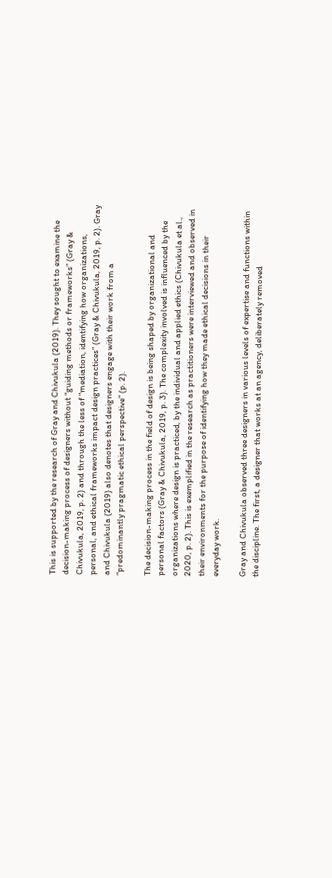This is supported by the research of Gray and Chivukula (2019). They sought to examine the decision-making process of designers without “guiding methods or frameworks” (Gray & Chivukula, 2019, p. 2) and through the less of “mediation, identifying how organizations, personal, and ethical frameworks impact design practices” (Gray & Chivukula, 2019, p. 2). Gray and Chivukula (2019) also denotes that designers engage with their work from a “predominantly pragmatic ethical perspective” (p. 2).

The decision-making process in the field of design is being shaped by organizational and personal factors (Gray & Chivukula, 2019, p. 3). The complexity involved is influenced by the organizations where design is practiced, by the individual and applied ethics (Chivukula et al., 2020, p. 2). This is exemplified in the research as practitioners were interviewed and observed in their environments for the purpose of identifying how they made ethical decisions in their everyday work.

Gray and Chivukula observed three designers in various levels of expertise and functions within the discipline. The first, a designer that works at an agency, deliberately removed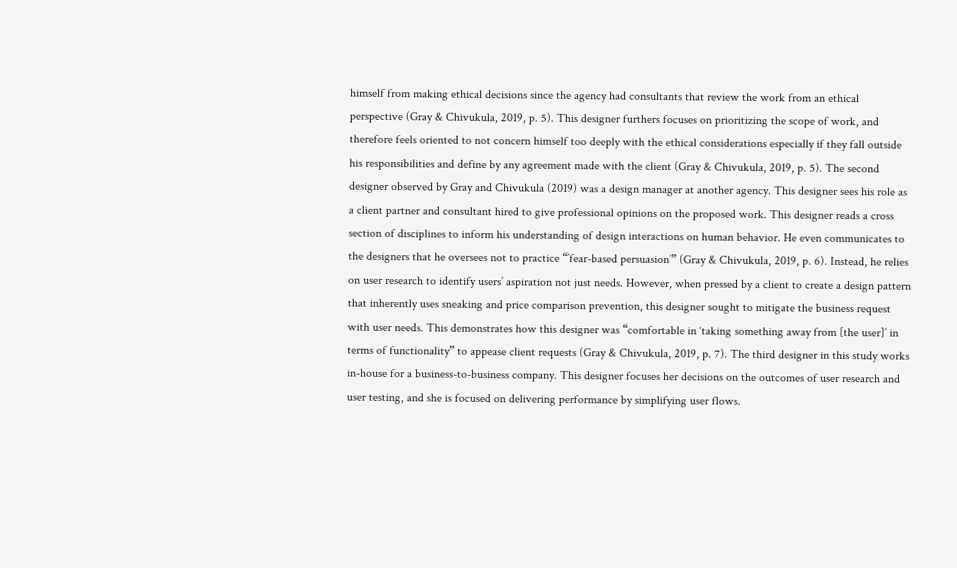himself from making ethical decisions since the agency had consultants that review the work from an ethical perspective (Gray & Chivukula, 2019, p. 5). This designer furthers focuses on prioritizing the scope of work, and therefore feels oriented to not concern himself too deeply with the ethical considerations especially if they fall outside his responsibilities and define by any agreement made with the client (Gray & Chivukula, 2019, p. 5). The second designer observed by Gray and Chivukula (2019) was a design manager at another agency. This designer sees his role as a client partner and consultant hired to give professional opinions on the proposed work. This designer reads a cross section of disciplines to inform his understanding of design interactions on human behavior. He even communicates to the designers that he oversees not to practice “’fear-based persuasion’” (Gray & Chivukula, 2019, p. 6). Instead, he relies on user research to identify users’ aspiration not just needs. However, when pressed by a client to create a design pattern that inherently uses sneaking and price comparison prevention, this designer sought to mitigate the business request with user needs. This demonstrates how this designer was “comfortable in ‘taking something away from [the user]’ in terms of functionality” to appease client requests (Gray & Chivukula, 2019, p. 7). The third designer in this study works in-house for a business-to-business company. This designer focuses her decisions on the outcomes of user research and user testing, and she is focused on delivering performance by simplifying user flows.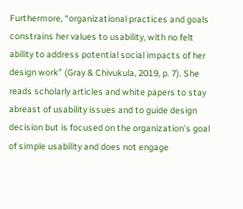Furthermore, “organizational practices and goals constrains her values to usability, with no felt ability to address potential social impacts of her design work” (Gray & Chivukula, 2019, p. 7). She reads scholarly articles and white papers to stay abreast of usability issues and to guide design decision but is focused on the organization’s goal of simple usability and does not engage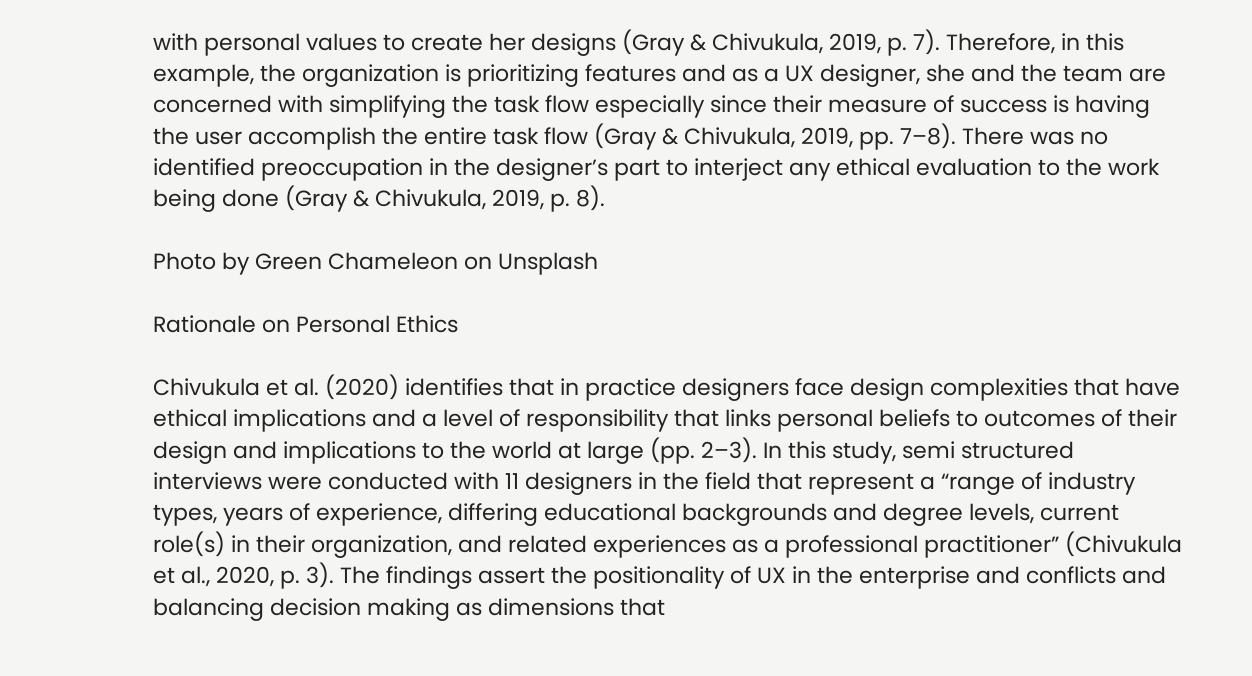with personal values to create her designs (Gray & Chivukula, 2019, p. 7). Therefore, in this example, the organization is prioritizing features and as a UX designer, she and the team are concerned with simplifying the task flow especially since their measure of success is having the user accomplish the entire task flow (Gray & Chivukula, 2019, pp. 7–8). There was no identified preoccupation in the designer’s part to interject any ethical evaluation to the work being done (Gray & Chivukula, 2019, p. 8).

Photo by Green Chameleon on Unsplash

Rationale on Personal Ethics

Chivukula et al. (2020) identifies that in practice designers face design complexities that have ethical implications and a level of responsibility that links personal beliefs to outcomes of their design and implications to the world at large (pp. 2–3). In this study, semi structured interviews were conducted with 11 designers in the field that represent a “range of industry types, years of experience, differing educational backgrounds and degree levels, current role(s) in their organization, and related experiences as a professional practitioner” (Chivukula et al., 2020, p. 3). The findings assert the positionality of UX in the enterprise and conflicts and balancing decision making as dimensions that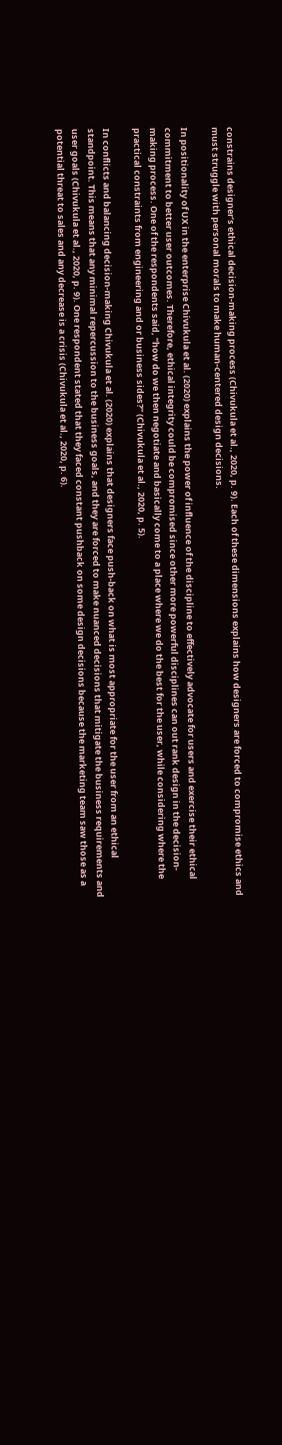constrains designer’s ethical decision-making process (Chivukula et al., 2020, p. 9). Each of these dimensions explains how designers are forced to compromise ethics and must struggle with personal morals to make human-centered design decisions.

In positionality of UX in the enterprise Chivukula et al. (2020) explains the power of influence of the discipline to effectively advocate for users and exercise their ethical commitment to better user outcomes. Therefore, ethical integrity could be compromised since other more powerful disciplines can out rank design in the decision-making process. One of the respondents said, “how do we then negotiate and basically come to a place where we do the best for the user, while considering where the practical constraints from engineering and or business sides?” (Chivukula et al., 2020, p. 5).

In conflicts and balancing decision-making Chivukula et al. (2020) explains that designers face push-back on what is most appropriate for the user from an ethical standpoint. This means that any minimal repercussion to the business goals, and they are forced to make nuanced decisions that mitigate the business requirements and user goals (Chivukula et al., 2020, p. 9). One respondent stated that they faced constant pushback on some design decisions because the marketing team saw those as a potential threat to sales and any decrease is a crisis (Chivukula et al., 2020, p. 6).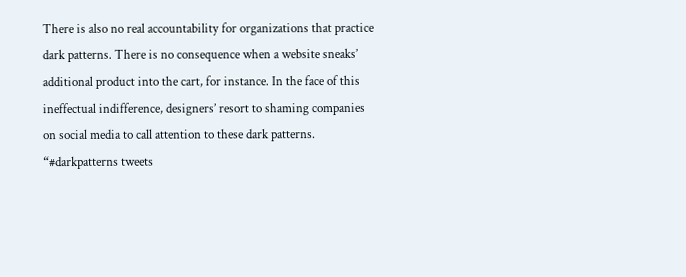There is also no real accountability for organizations that practice dark patterns. There is no consequence when a website sneaks’ additional product into the cart, for instance. In the face of this ineffectual indifference, designers’ resort to shaming companies on social media to call attention to these dark patterns. “#darkpatterns tweets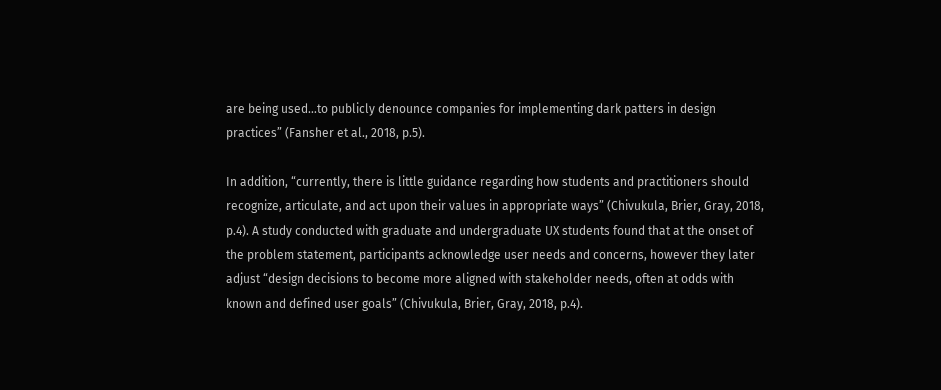are being used…to publicly denounce companies for implementing dark patters in design practices” (Fansher et al., 2018, p.5).

In addition, “currently, there is little guidance regarding how students and practitioners should recognize, articulate, and act upon their values in appropriate ways” (Chivukula, Brier, Gray, 2018, p.4). A study conducted with graduate and undergraduate UX students found that at the onset of the problem statement, participants acknowledge user needs and concerns, however they later adjust “design decisions to become more aligned with stakeholder needs, often at odds with known and defined user goals” (Chivukula, Brier, Gray, 2018, p.4).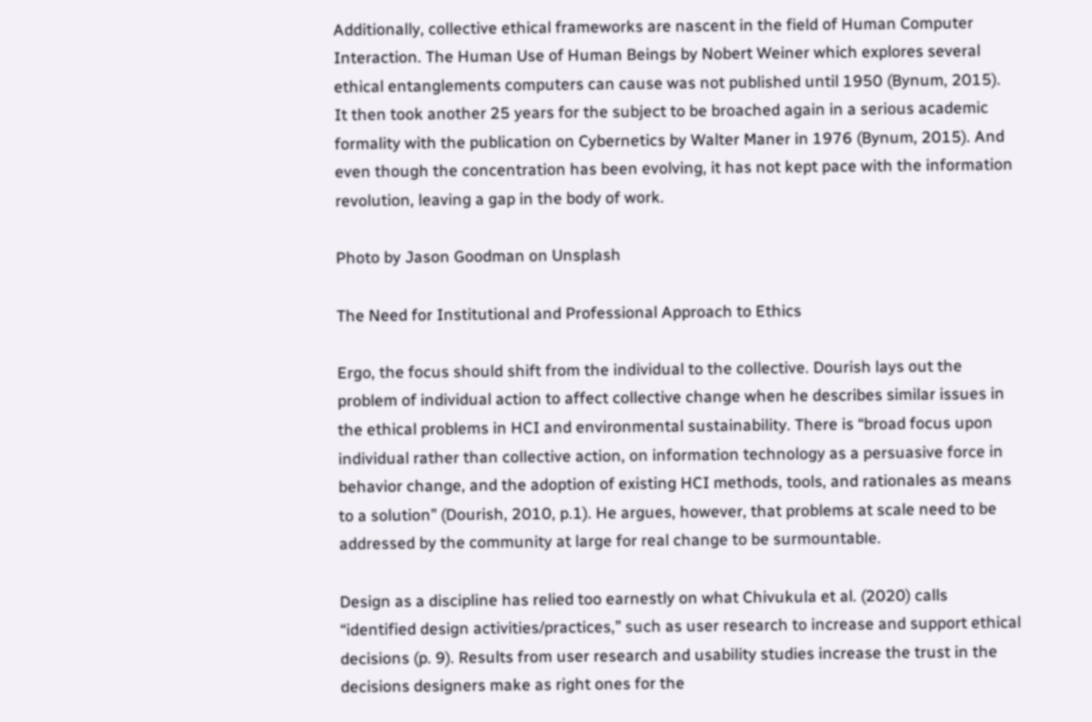Additionally, collective ethical frameworks are nascent in the field of Human Computer Interaction. The Human Use of Human Beings by Nobert Weiner which explores several ethical entanglements computers can cause was not published until 1950 (Bynum, 2015). It then took another 25 years for the subject to be broached again in a serious academic formality with the publication on Cybernetics by Walter Maner in 1976 (Bynum, 2015). And even though the concentration has been evolving, it has not kept pace with the information revolution, leaving a gap in the body of work.

Photo by Jason Goodman on Unsplash

The Need for Institutional and Professional Approach to Ethics

Ergo, the focus should shift from the individual to the collective. Dourish lays out the problem of individual action to affect collective change when he describes similar issues in the ethical problems in HCI and environmental sustainability. There is “broad focus upon individual rather than collective action, on information technology as a persuasive force in behavior change, and the adoption of existing HCI methods, tools, and rationales as means to a solution” (Dourish, 2010, p.1). He argues, however, that problems at scale need to be addressed by the community at large for real change to be surmountable.

Design as a discipline has relied too earnestly on what Chivukula et al. (2020) calls “identified design activities/practices,” such as user research to increase and support ethical decisions (p. 9). Results from user research and usability studies increase the trust in the decisions designers make as right ones for the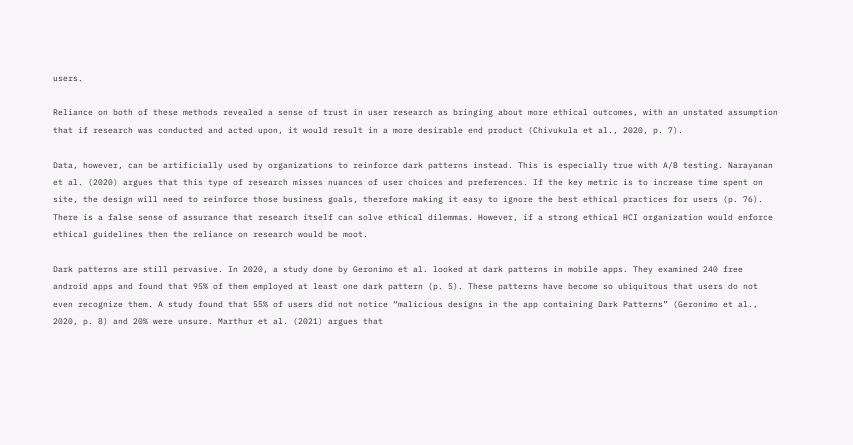users.

Reliance on both of these methods revealed a sense of trust in user research as bringing about more ethical outcomes, with an unstated assumption that if research was conducted and acted upon, it would result in a more desirable end product (Chivukula et al., 2020, p. 7).

Data, however, can be artificially used by organizations to reinforce dark patterns instead. This is especially true with A/B testing. Narayanan et al. (2020) argues that this type of research misses nuances of user choices and preferences. If the key metric is to increase time spent on site, the design will need to reinforce those business goals, therefore making it easy to ignore the best ethical practices for users (p. 76). There is a false sense of assurance that research itself can solve ethical dilemmas. However, if a strong ethical HCI organization would enforce ethical guidelines then the reliance on research would be moot.

Dark patterns are still pervasive. In 2020, a study done by Geronimo et al. looked at dark patterns in mobile apps. They examined 240 free android apps and found that 95% of them employed at least one dark pattern (p. 5). These patterns have become so ubiquitous that users do not even recognize them. A study found that 55% of users did not notice “malicious designs in the app containing Dark Patterns” (Geronimo et al., 2020, p. 8) and 20% were unsure. Marthur et al. (2021) argues that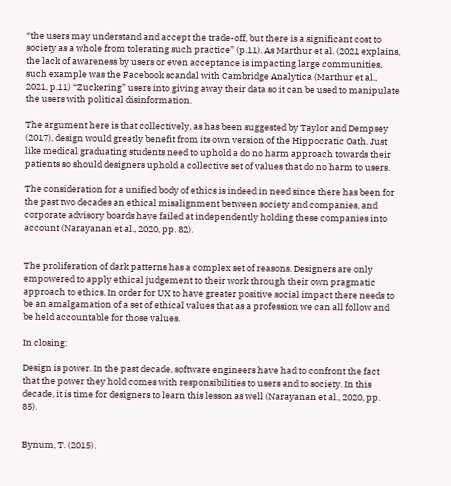“the users may understand and accept the trade-off, but there is a significant cost to society as a whole from tolerating such practice” (p.11). As Marthur et al. (2021 explains, the lack of awareness by users or even acceptance is impacting large communities, such example was the Facebook scandal with Cambridge Analytica (Marthur et al., 2021, p.11) “Zuckering” users into giving away their data so it can be used to manipulate the users with political disinformation.

The argument here is that collectively, as has been suggested by Taylor and Dempsey (2017), design would greatly benefit from its own version of the Hippocratic Oath. Just like medical graduating students need to uphold a do no harm approach towards their patients so should designers uphold a collective set of values that do no harm to users.

The consideration for a unified body of ethics is indeed in need since there has been for the past two decades an ethical misalignment between society and companies, and corporate advisory boards have failed at independently holding these companies into account (Narayanan et al., 2020, pp. 82).


The proliferation of dark patterns has a complex set of reasons. Designers are only empowered to apply ethical judgement to their work through their own pragmatic approach to ethics. In order for UX to have greater positive social impact there needs to be an amalgamation of a set of ethical values that as a profession we can all follow and be held accountable for those values.

In closing:

Design is power. In the past decade, software engineers have had to confront the fact that the power they hold comes with responsibilities to users and to society. In this decade, it is time for designers to learn this lesson as well (Narayanan et al., 2020, pp. 85).


Bynum, T. (2015).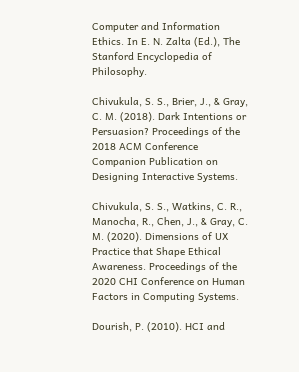Computer and Information Ethics. In E. N. Zalta (Ed.), The Stanford Encyclopedia of Philosophy.

Chivukula, S. S., Brier, J., & Gray, C. M. (2018). Dark Intentions or Persuasion? Proceedings of the 2018 ACM Conference Companion Publication on Designing Interactive Systems.

Chivukula, S. S., Watkins, C. R., Manocha, R., Chen, J., & Gray, C. M. (2020). Dimensions of UX Practice that Shape Ethical Awareness. Proceedings of the 2020 CHI Conference on Human Factors in Computing Systems.

Dourish, P. (2010). HCI and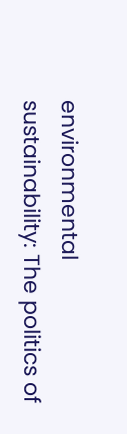environmental sustainability: The politics of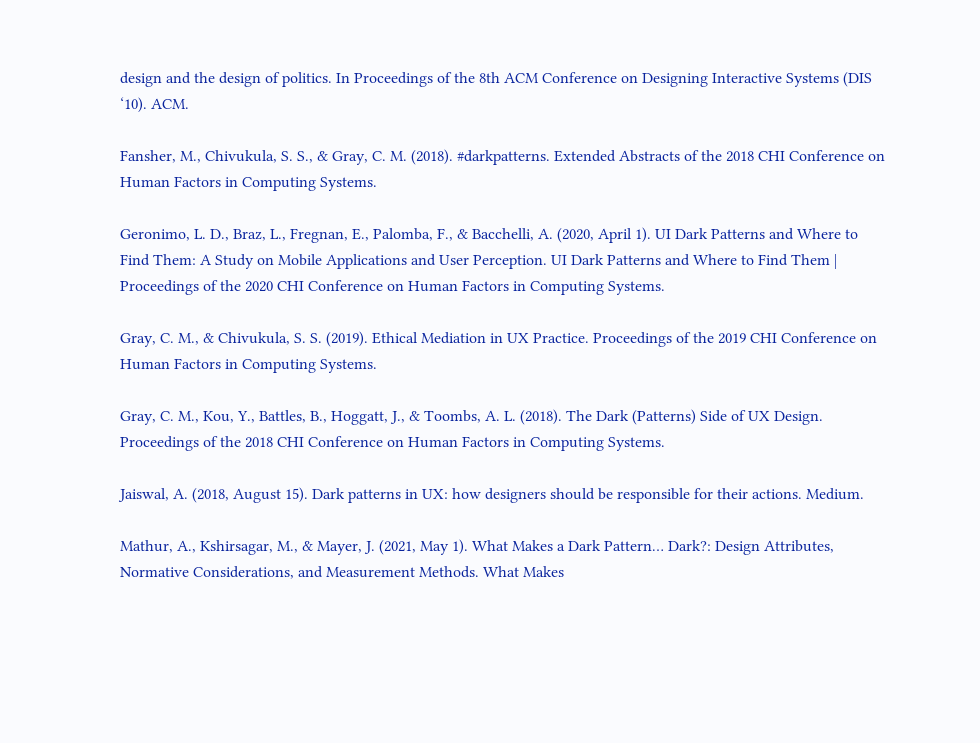design and the design of politics. In Proceedings of the 8th ACM Conference on Designing Interactive Systems (DIS ‘10). ACM.

Fansher, M., Chivukula, S. S., & Gray, C. M. (2018). #darkpatterns. Extended Abstracts of the 2018 CHI Conference on Human Factors in Computing Systems.

Geronimo, L. D., Braz, L., Fregnan, E., Palomba, F., & Bacchelli, A. (2020, April 1). UI Dark Patterns and Where to Find Them: A Study on Mobile Applications and User Perception. UI Dark Patterns and Where to Find Them | Proceedings of the 2020 CHI Conference on Human Factors in Computing Systems.

Gray, C. M., & Chivukula, S. S. (2019). Ethical Mediation in UX Practice. Proceedings of the 2019 CHI Conference on Human Factors in Computing Systems.

Gray, C. M., Kou, Y., Battles, B., Hoggatt, J., & Toombs, A. L. (2018). The Dark (Patterns) Side of UX Design. Proceedings of the 2018 CHI Conference on Human Factors in Computing Systems.

Jaiswal, A. (2018, August 15). Dark patterns in UX: how designers should be responsible for their actions. Medium.

Mathur, A., Kshirsagar, M., & Mayer, J. (2021, May 1). What Makes a Dark Pattern… Dark?: Design Attributes, Normative Considerations, and Measurement Methods. What Makes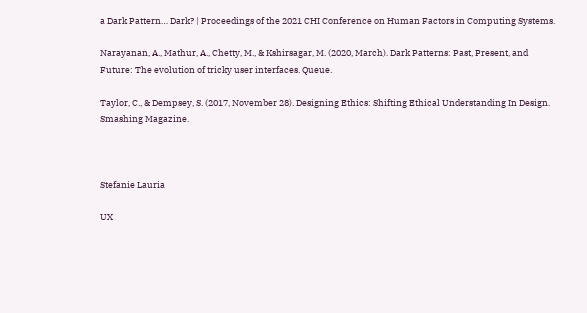a Dark Pattern… Dark? | Proceedings of the 2021 CHI Conference on Human Factors in Computing Systems.

Narayanan, A., Mathur, A., Chetty, M., & Kshirsagar, M. (2020, March). Dark Patterns: Past, Present, and Future: The evolution of tricky user interfaces. Queue.

Taylor, C., & Dempsey, S. (2017, November 28). Designing Ethics: Shifting Ethical Understanding In Design. Smashing Magazine.



Stefanie Lauria

UX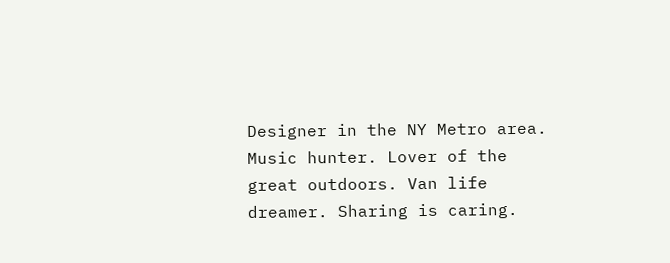Designer in the NY Metro area. Music hunter. Lover of the great outdoors. Van life dreamer. Sharing is caring.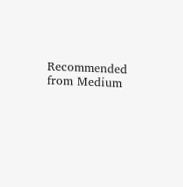Recommended from Medium